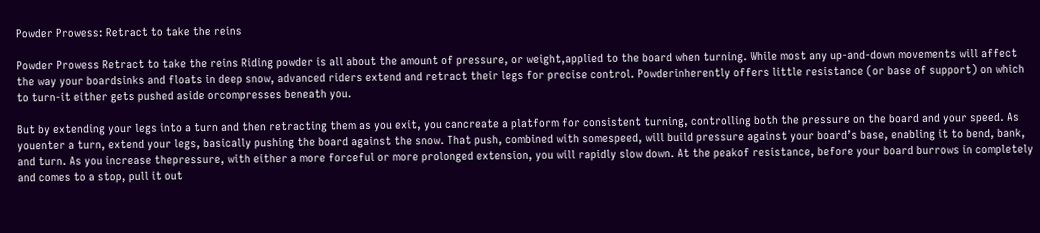Powder Prowess: Retract to take the reins

Powder Prowess Retract to take the reins Riding powder is all about the amount of pressure, or weight,applied to the board when turning. While most any up-and-down movements will affect the way your boardsinks and floats in deep snow, advanced riders extend and retract their legs for precise control. Powderinherently offers little resistance (or base of support) on which to turn-it either gets pushed aside orcompresses beneath you.

But by extending your legs into a turn and then retracting them as you exit, you cancreate a platform for consistent turning, controlling both the pressure on the board and your speed. As youenter a turn, extend your legs, basically pushing the board against the snow. That push, combined with somespeed, will build pressure against your board’s base, enabling it to bend, bank, and turn. As you increase thepressure, with either a more forceful or more prolonged extension, you will rapidly slow down. At the peakof resistance, before your board burrows in completely and comes to a stop, pull it out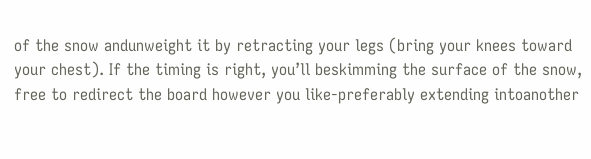of the snow andunweight it by retracting your legs (bring your knees toward your chest). If the timing is right, you’ll beskimming the surface of the snow, free to redirect the board however you like-preferably extending intoanother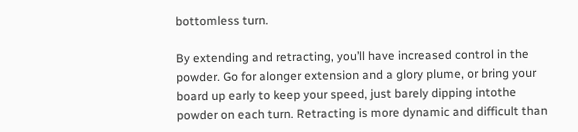bottomless turn.

By extending and retracting, you’ll have increased control in the powder. Go for alonger extension and a glory plume, or bring your board up early to keep your speed, just barely dipping intothe powder on each turn. Retracting is more dynamic and difficult than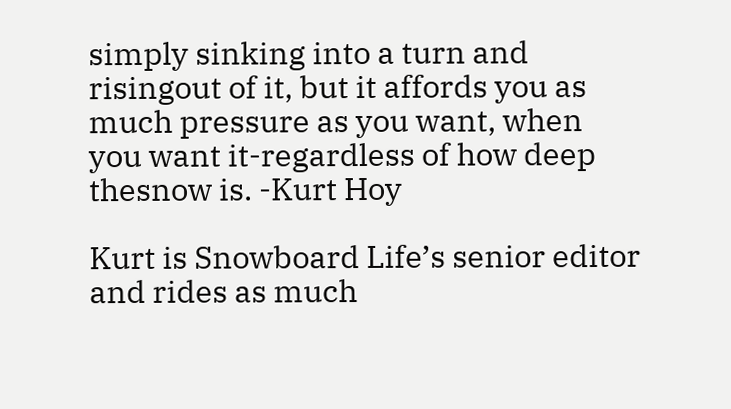simply sinking into a turn and risingout of it, but it affords you as much pressure as you want, when you want it-regardless of how deep thesnow is. -Kurt Hoy

Kurt is Snowboard Life’s senior editor and rides as much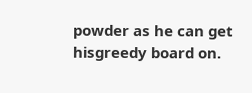powder as he can get hisgreedy board on.